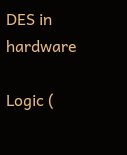DES in hardware

Logic (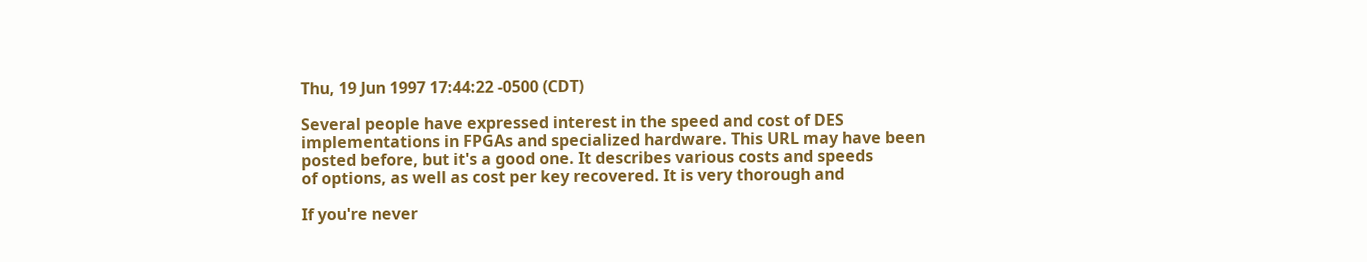Thu, 19 Jun 1997 17:44:22 -0500 (CDT)

Several people have expressed interest in the speed and cost of DES
implementations in FPGAs and specialized hardware. This URL may have been
posted before, but it's a good one. It describes various costs and speeds
of options, as well as cost per key recovered. It is very thorough and

If you're never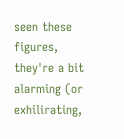seen these figures, they're a bit alarming (or
exhilirating,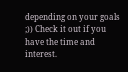depending on your goals ;)) Check it out if you
have the time and interest.